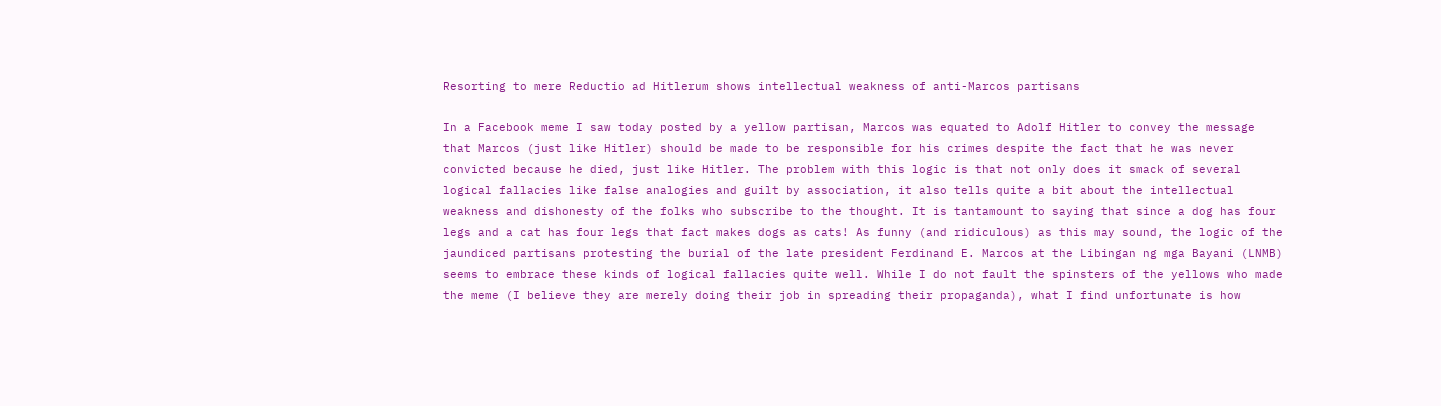Resorting to mere Reductio ad Hitlerum shows intellectual weakness of anti-Marcos partisans

In a Facebook meme I saw today posted by a yellow partisan, Marcos was equated to Adolf Hitler to convey the message that Marcos (just like Hitler) should be made to be responsible for his crimes despite the fact that he was never convicted because he died, just like Hitler. The problem with this logic is that not only does it smack of several logical fallacies like false analogies and guilt by association, it also tells quite a bit about the intellectual weakness and dishonesty of the folks who subscribe to the thought. It is tantamount to saying that since a dog has four legs and a cat has four legs that fact makes dogs as cats! As funny (and ridiculous) as this may sound, the logic of the jaundiced partisans protesting the burial of the late president Ferdinand E. Marcos at the Libingan ng mga Bayani (LNMB) seems to embrace these kinds of logical fallacies quite well. While I do not fault the spinsters of the yellows who made the meme (I believe they are merely doing their job in spreading their propaganda), what I find unfortunate is how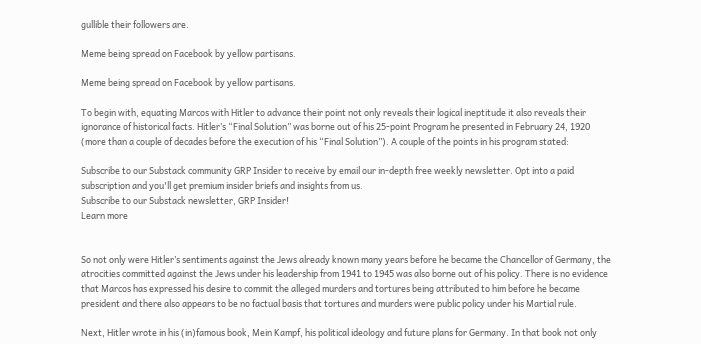gullible their followers are.

Meme being spread on Facebook by yellow partisans.

Meme being spread on Facebook by yellow partisans.

To begin with, equating Marcos with Hitler to advance their point not only reveals their logical ineptitude it also reveals their ignorance of historical facts. Hitler’s “Final Solution” was borne out of his 25-point Program he presented in February 24, 1920 (more than a couple of decades before the execution of his “Final Solution”). A couple of the points in his program stated:

Subscribe to our Substack community GRP Insider to receive by email our in-depth free weekly newsletter. Opt into a paid subscription and you'll get premium insider briefs and insights from us.
Subscribe to our Substack newsletter, GRP Insider!
Learn more


So not only were Hitler’s sentiments against the Jews already known many years before he became the Chancellor of Germany, the atrocities committed against the Jews under his leadership from 1941 to 1945 was also borne out of his policy. There is no evidence that Marcos has expressed his desire to commit the alleged murders and tortures being attributed to him before he became president and there also appears to be no factual basis that tortures and murders were public policy under his Martial rule.

Next, Hitler wrote in his (in)famous book, Mein Kampf, his political ideology and future plans for Germany. In that book not only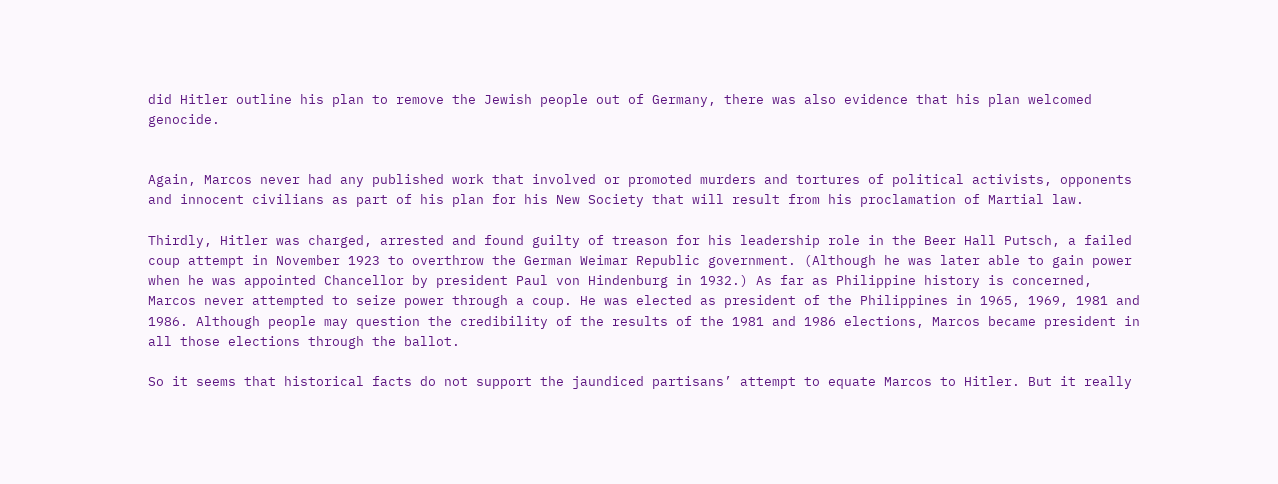did Hitler outline his plan to remove the Jewish people out of Germany, there was also evidence that his plan welcomed genocide.


Again, Marcos never had any published work that involved or promoted murders and tortures of political activists, opponents and innocent civilians as part of his plan for his New Society that will result from his proclamation of Martial law.

Thirdly, Hitler was charged, arrested and found guilty of treason for his leadership role in the Beer Hall Putsch, a failed coup attempt in November 1923 to overthrow the German Weimar Republic government. (Although he was later able to gain power when he was appointed Chancellor by president Paul von Hindenburg in 1932.) As far as Philippine history is concerned, Marcos never attempted to seize power through a coup. He was elected as president of the Philippines in 1965, 1969, 1981 and 1986. Although people may question the credibility of the results of the 1981 and 1986 elections, Marcos became president in all those elections through the ballot.

So it seems that historical facts do not support the jaundiced partisans’ attempt to equate Marcos to Hitler. But it really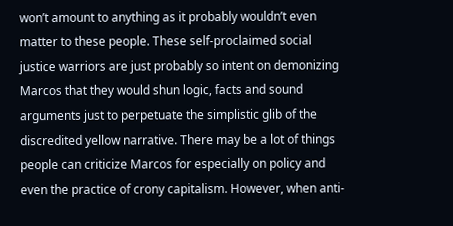won’t amount to anything as it probably wouldn’t even matter to these people. These self-proclaimed social justice warriors are just probably so intent on demonizing Marcos that they would shun logic, facts and sound arguments just to perpetuate the simplistic glib of the discredited yellow narrative. There may be a lot of things people can criticize Marcos for especially on policy and even the practice of crony capitalism. However, when anti-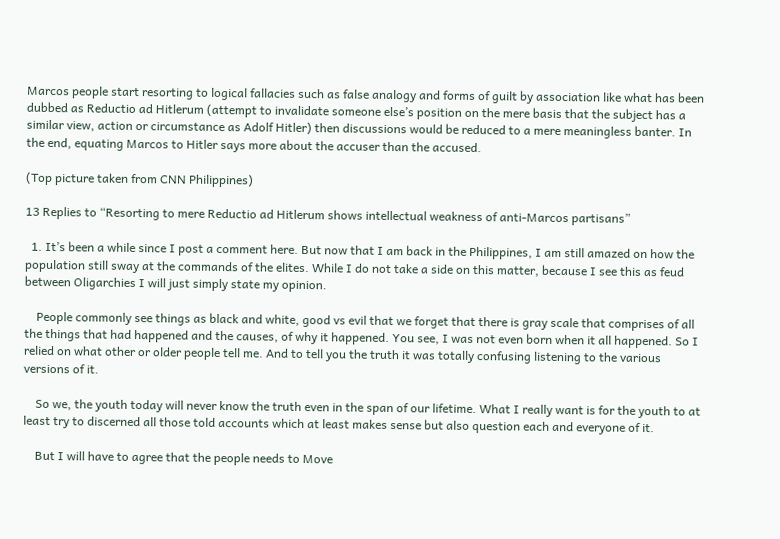Marcos people start resorting to logical fallacies such as false analogy and forms of guilt by association like what has been dubbed as Reductio ad Hitlerum (attempt to invalidate someone else’s position on the mere basis that the subject has a similar view, action or circumstance as Adolf Hitler) then discussions would be reduced to a mere meaningless banter. In the end, equating Marcos to Hitler says more about the accuser than the accused.

(Top picture taken from CNN Philippines)

13 Replies to “Resorting to mere Reductio ad Hitlerum shows intellectual weakness of anti-Marcos partisans”

  1. It’s been a while since I post a comment here. But now that I am back in the Philippines, I am still amazed on how the population still sway at the commands of the elites. While I do not take a side on this matter, because I see this as feud between Oligarchies I will just simply state my opinion.

    People commonly see things as black and white, good vs evil that we forget that there is gray scale that comprises of all the things that had happened and the causes, of why it happened. You see, I was not even born when it all happened. So I relied on what other or older people tell me. And to tell you the truth it was totally confusing listening to the various versions of it.

    So we, the youth today will never know the truth even in the span of our lifetime. What I really want is for the youth to at least try to discerned all those told accounts which at least makes sense but also question each and everyone of it.

    But I will have to agree that the people needs to Move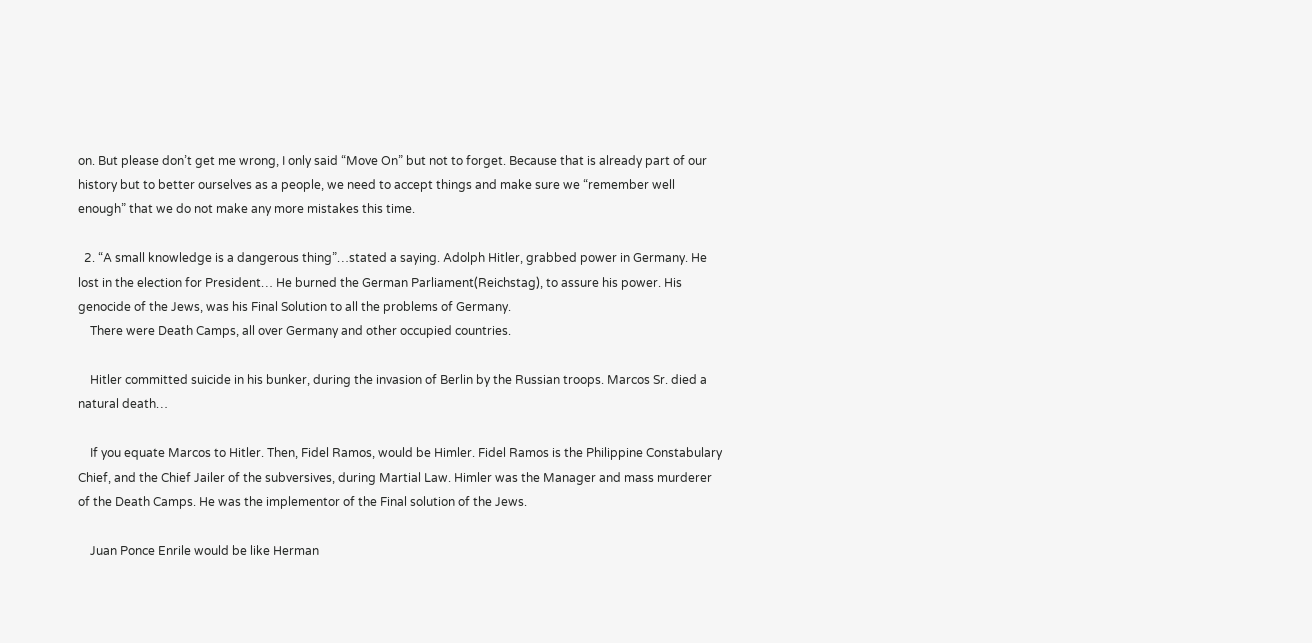on. But please don’t get me wrong, I only said “Move On” but not to forget. Because that is already part of our history but to better ourselves as a people, we need to accept things and make sure we “remember well enough” that we do not make any more mistakes this time.

  2. “A small knowledge is a dangerous thing”…stated a saying. Adolph Hitler, grabbed power in Germany. He lost in the election for President… He burned the German Parliament(Reichstag), to assure his power. His genocide of the Jews, was his Final Solution to all the problems of Germany.
    There were Death Camps, all over Germany and other occupied countries.

    Hitler committed suicide in his bunker, during the invasion of Berlin by the Russian troops. Marcos Sr. died a natural death…

    If you equate Marcos to Hitler. Then, Fidel Ramos, would be Himler. Fidel Ramos is the Philippine Constabulary Chief, and the Chief Jailer of the subversives, during Martial Law. Himler was the Manager and mass murderer of the Death Camps. He was the implementor of the Final solution of the Jews.

    Juan Ponce Enrile would be like Herman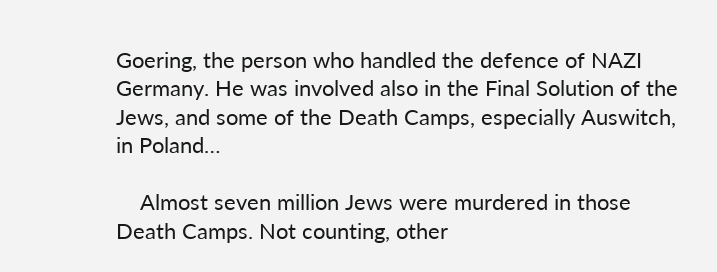Goering, the person who handled the defence of NAZI Germany. He was involved also in the Final Solution of the Jews, and some of the Death Camps, especially Auswitch, in Poland…

    Almost seven million Jews were murdered in those Death Camps. Not counting, other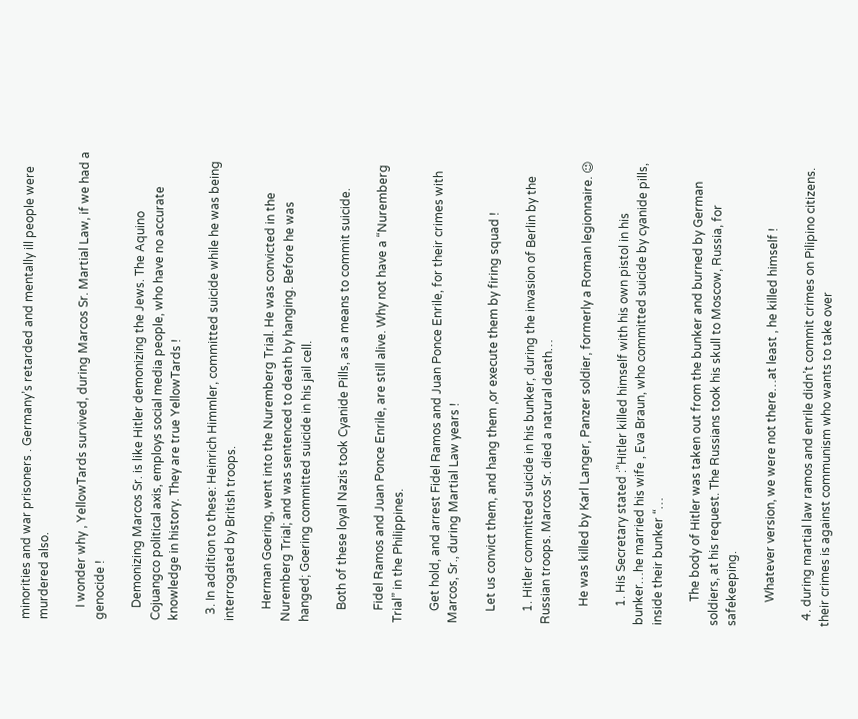minorities and war prisoners . Germany’s retarded and mentally ill people were murdered also.

    I wonder why , YellowTards survived, during Marcos Sr. Martial Law, if we had a genocide !

    Demonizing Marcos Sr. is like Hitler demonizing the Jews. The Aquino Cojuangco political axis, employs social media people, who have no accurate knowledge in history. They are true YellowTards !

  3. In addition to these: Heinrich Himmler, committed suicide while he was being interrogated by British troops.

    Herman Goering, went into the Nuremberg Trial. He was convicted in the Nuremberg Trial; and was sentenced to death by hanging. Before he was hanged; Goering committed suicide in his jail cell.

    Both of these loyal Nazis took Cyanide Pills, as a means to commit suicide.

    Fidel Ramos and Juan Ponce Enrile, are still alive. Why not have a “Nuremberg Trial” in the Philippines.

    Get hold, and arrest Fidel Ramos and Juan Ponce Enrile, for their crimes with Marcos, Sr., during Martial Law years !

    Let us convict them, and hang them ,or execute them by firing squad !

    1. Hitler committed suicide in his bunker, during the invasion of Berlin by the Russian troops. Marcos Sr. died a natural death…

      He was killed by Karl Langer, Panzer soldier, formerly a Roman legionnaire. 😉

      1. His Secretary stated :”Hitler killed himself with his own pistol in his bunker…he married his wife , Eva Braun, who committed suicide by cyanide pills, inside their bunker “…

        The body of Hitler was taken out from the bunker and burned by German soldiers, at his request. The Russians took his skull to Moscow, Russia, for safekeeping.

        Whatever version, we were not there…at least , he killed himself !

  4. during martial law ramos and enrile didn’t commit crimes on Pilipino citizens. their crimes is against communism who wants to take over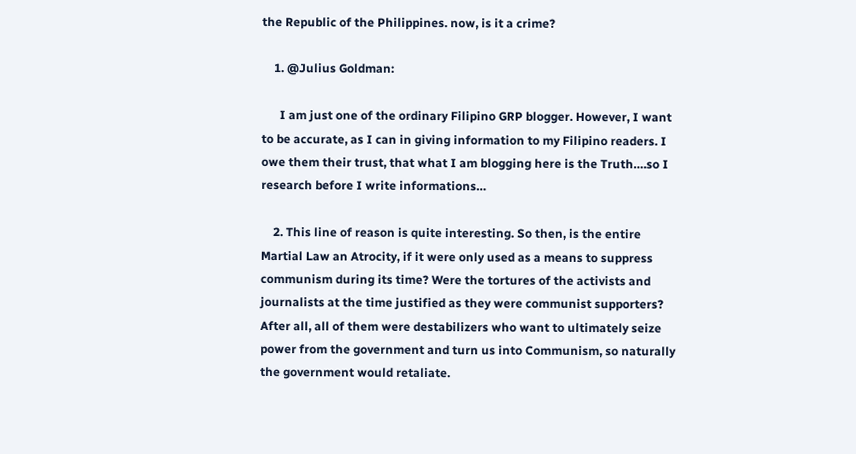the Republic of the Philippines. now, is it a crime?

    1. @Julius Goldman:

      I am just one of the ordinary Filipino GRP blogger. However, I want to be accurate, as I can in giving information to my Filipino readers. I owe them their trust, that what I am blogging here is the Truth….so I research before I write informations…

    2. This line of reason is quite interesting. So then, is the entire Martial Law an Atrocity, if it were only used as a means to suppress communism during its time? Were the tortures of the activists and journalists at the time justified as they were communist supporters? After all, all of them were destabilizers who want to ultimately seize power from the government and turn us into Communism, so naturally the government would retaliate.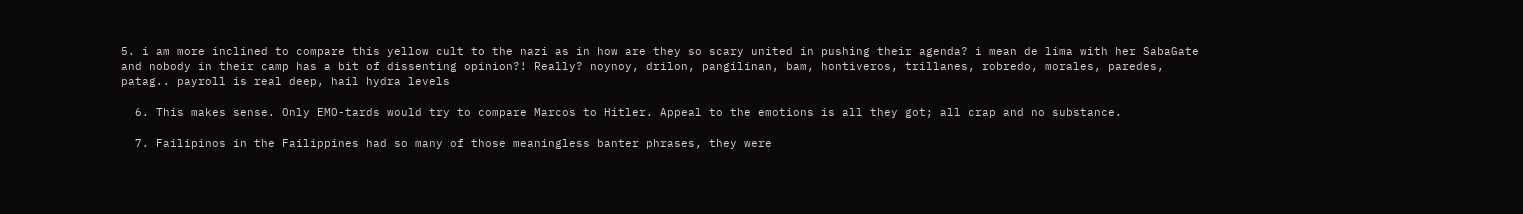5. i am more inclined to compare this yellow cult to the nazi as in how are they so scary united in pushing their agenda? i mean de lima with her SabaGate and nobody in their camp has a bit of dissenting opinion?! Really? noynoy, drilon, pangilinan, bam, hontiveros, trillanes, robredo, morales, paredes, patag.. payroll is real deep, hail hydra levels

  6. This makes sense. Only EMO-tards would try to compare Marcos to Hitler. Appeal to the emotions is all they got; all crap and no substance.

  7. Failipinos in the Failippines had so many of those meaningless banter phrases, they were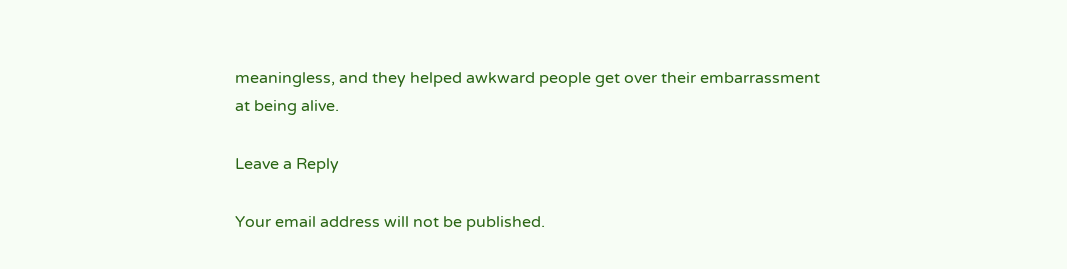meaningless, and they helped awkward people get over their embarrassment at being alive.

Leave a Reply

Your email address will not be published.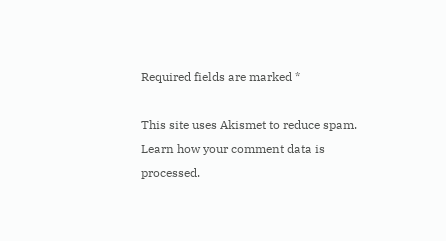Required fields are marked *

This site uses Akismet to reduce spam. Learn how your comment data is processed.